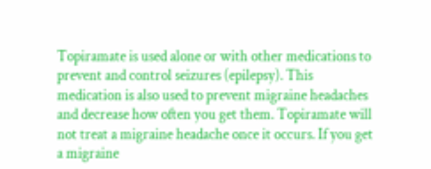Topiramate is used alone or with other medications to prevent and control seizures (epilepsy). This medication is also used to prevent migraine headaches and decrease how often you get them. Topiramate will not treat a migraine headache once it occurs. If you get a migraine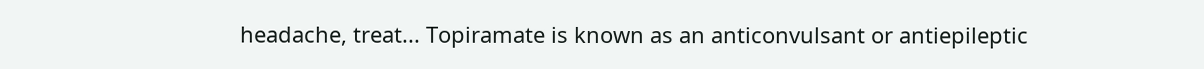headache, treat... Topiramate is known as an anticonvulsant or antiepileptic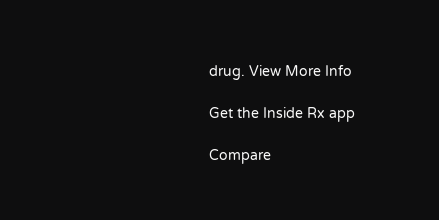drug. View More Info

Get the Inside Rx app

Compare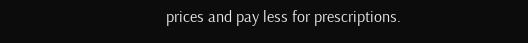prices and pay less for prescriptions.